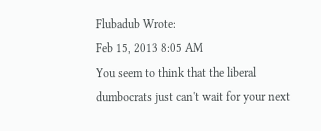Flubadub Wrote:
Feb 15, 2013 8:05 AM
You seem to think that the liberal dumbocrats just can't wait for your next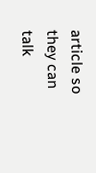article so they can talk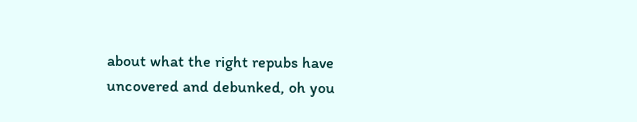about what the right repubs have uncovered and debunked, oh you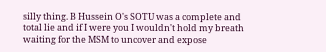silly thing. B Hussein O's SOTU was a complete and total lie and if I were you I wouldn't hold my breath waiting for the MSM to uncover and expose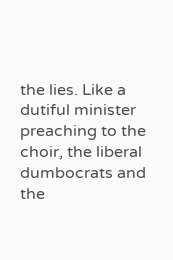the lies. Like a dutiful minister preaching to the choir, the liberal dumbocrats and the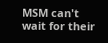MSM can't wait for their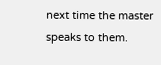next time the master speaks to them.